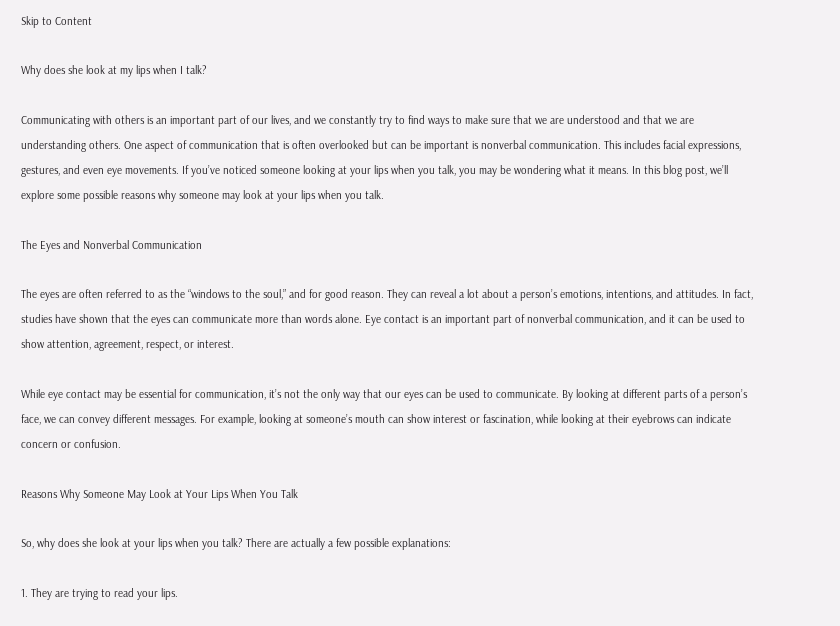Skip to Content

Why does she look at my lips when I talk?

Communicating with others is an important part of our lives, and we constantly try to find ways to make sure that we are understood and that we are understanding others. One aspect of communication that is often overlooked but can be important is nonverbal communication. This includes facial expressions, gestures, and even eye movements. If you’ve noticed someone looking at your lips when you talk, you may be wondering what it means. In this blog post, we’ll explore some possible reasons why someone may look at your lips when you talk.

The Eyes and Nonverbal Communication

The eyes are often referred to as the “windows to the soul,” and for good reason. They can reveal a lot about a person’s emotions, intentions, and attitudes. In fact, studies have shown that the eyes can communicate more than words alone. Eye contact is an important part of nonverbal communication, and it can be used to show attention, agreement, respect, or interest.

While eye contact may be essential for communication, it’s not the only way that our eyes can be used to communicate. By looking at different parts of a person’s face, we can convey different messages. For example, looking at someone’s mouth can show interest or fascination, while looking at their eyebrows can indicate concern or confusion.

Reasons Why Someone May Look at Your Lips When You Talk

So, why does she look at your lips when you talk? There are actually a few possible explanations:

1. They are trying to read your lips.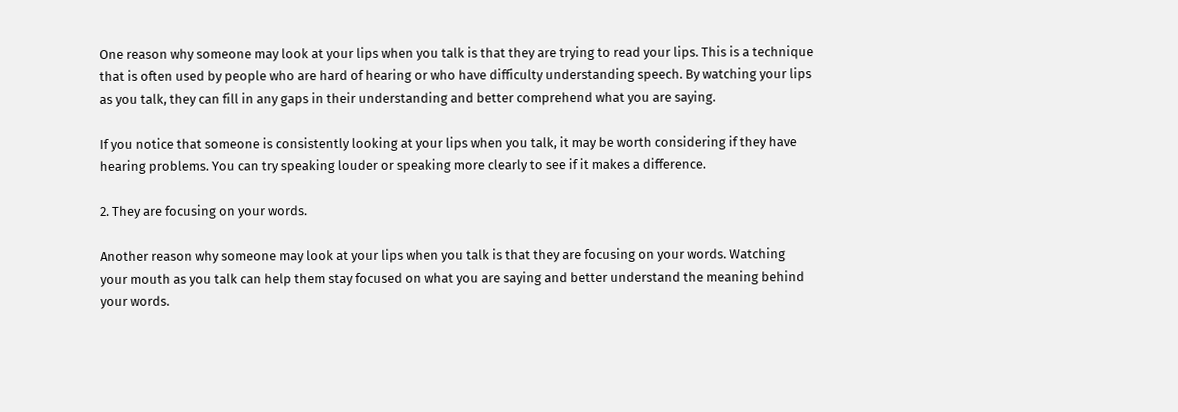One reason why someone may look at your lips when you talk is that they are trying to read your lips. This is a technique that is often used by people who are hard of hearing or who have difficulty understanding speech. By watching your lips as you talk, they can fill in any gaps in their understanding and better comprehend what you are saying.

If you notice that someone is consistently looking at your lips when you talk, it may be worth considering if they have hearing problems. You can try speaking louder or speaking more clearly to see if it makes a difference.

2. They are focusing on your words.

Another reason why someone may look at your lips when you talk is that they are focusing on your words. Watching your mouth as you talk can help them stay focused on what you are saying and better understand the meaning behind your words.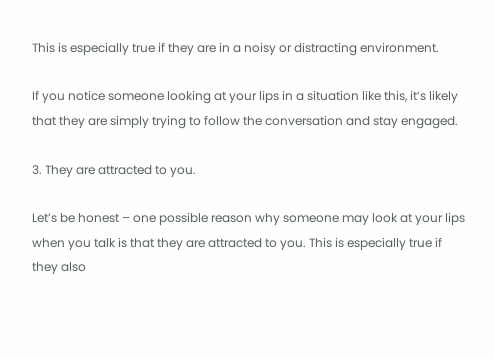This is especially true if they are in a noisy or distracting environment.

If you notice someone looking at your lips in a situation like this, it’s likely that they are simply trying to follow the conversation and stay engaged.

3. They are attracted to you.

Let’s be honest – one possible reason why someone may look at your lips when you talk is that they are attracted to you. This is especially true if they also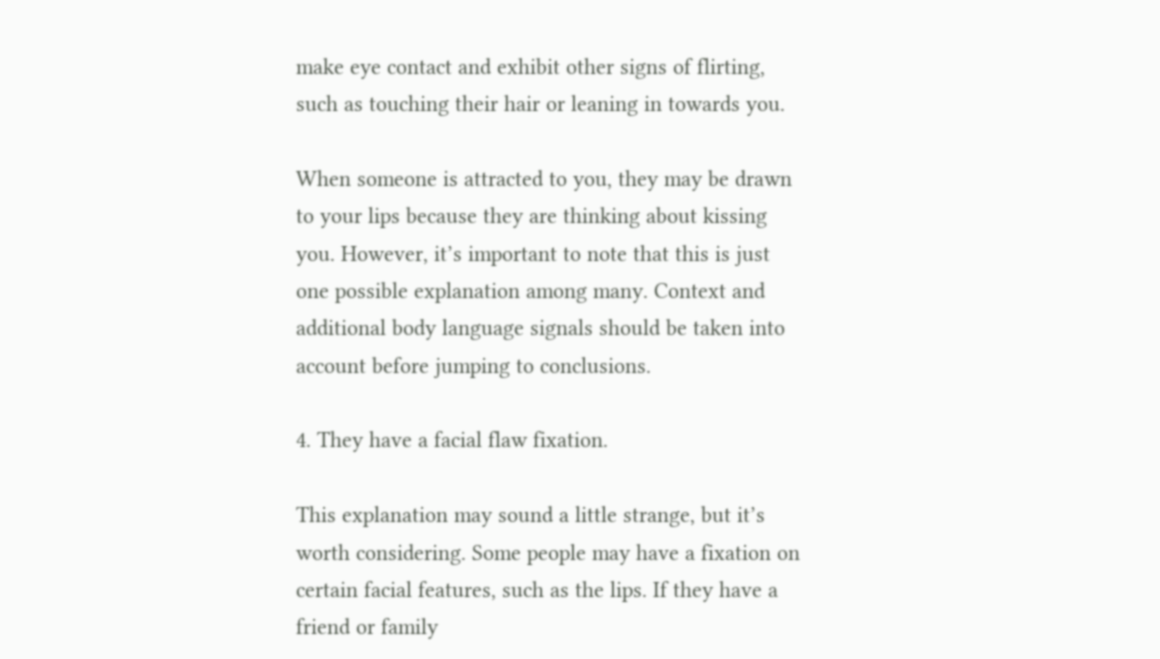make eye contact and exhibit other signs of flirting, such as touching their hair or leaning in towards you.

When someone is attracted to you, they may be drawn to your lips because they are thinking about kissing you. However, it’s important to note that this is just one possible explanation among many. Context and additional body language signals should be taken into account before jumping to conclusions.

4. They have a facial flaw fixation.

This explanation may sound a little strange, but it’s worth considering. Some people may have a fixation on certain facial features, such as the lips. If they have a friend or family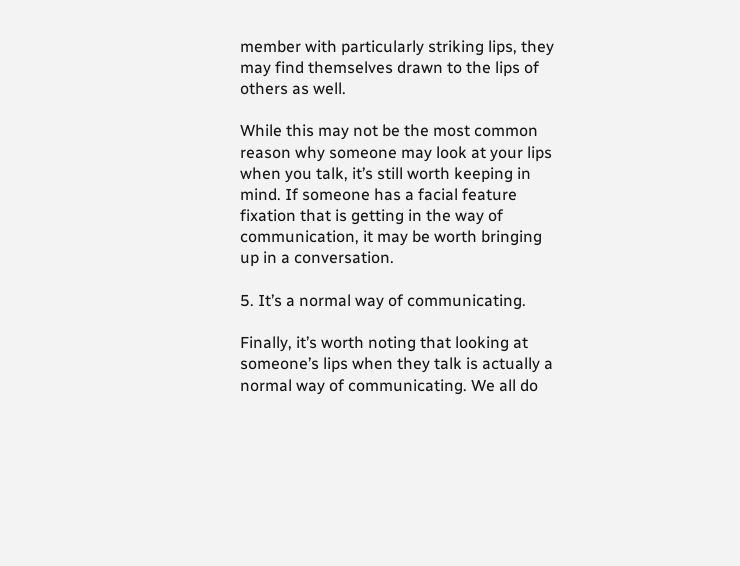member with particularly striking lips, they may find themselves drawn to the lips of others as well.

While this may not be the most common reason why someone may look at your lips when you talk, it’s still worth keeping in mind. If someone has a facial feature fixation that is getting in the way of communication, it may be worth bringing up in a conversation.

5. It’s a normal way of communicating.

Finally, it’s worth noting that looking at someone’s lips when they talk is actually a normal way of communicating. We all do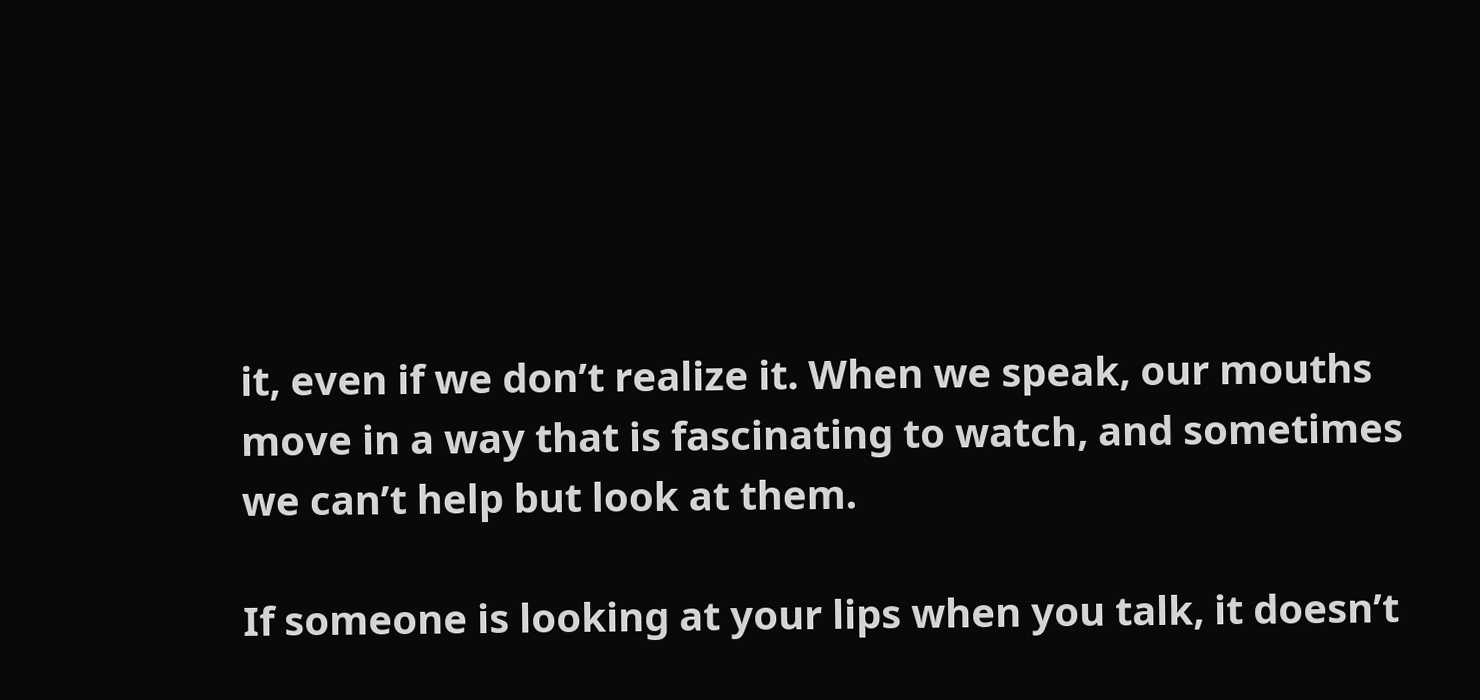it, even if we don’t realize it. When we speak, our mouths move in a way that is fascinating to watch, and sometimes we can’t help but look at them.

If someone is looking at your lips when you talk, it doesn’t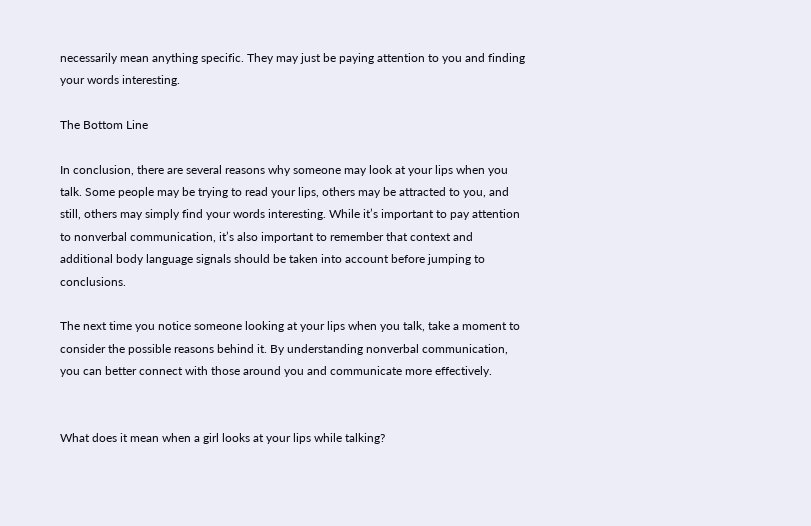necessarily mean anything specific. They may just be paying attention to you and finding your words interesting.

The Bottom Line

In conclusion, there are several reasons why someone may look at your lips when you talk. Some people may be trying to read your lips, others may be attracted to you, and still, others may simply find your words interesting. While it’s important to pay attention to nonverbal communication, it’s also important to remember that context and additional body language signals should be taken into account before jumping to conclusions.

The next time you notice someone looking at your lips when you talk, take a moment to consider the possible reasons behind it. By understanding nonverbal communication, you can better connect with those around you and communicate more effectively.


What does it mean when a girl looks at your lips while talking?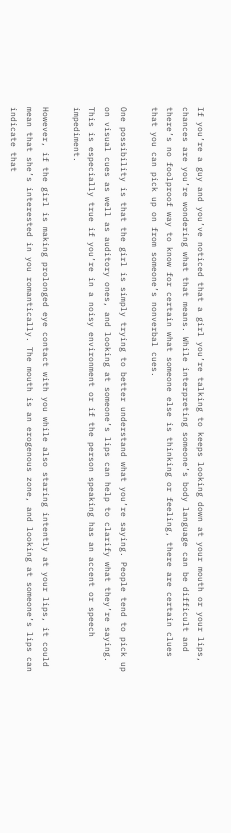If you’re a guy and you’ve noticed that a girl you’re talking to keeps looking down at your mouth or your lips, chances are you’re wondering what that means. While interpreting someone’s body language can be difficult and there’s no foolproof way to know for certain what someone else is thinking or feeling, there are certain clues that you can pick up on from someone’s nonverbal cues.

One possibility is that the girl is simply trying to better understand what you’re saying. People tend to pick up on visual cues as well as auditory ones, and looking at someone’s lips can help to clarify what they’re saying. This is especially true if you’re in a noisy environment or if the person speaking has an accent or speech impediment.

However, if the girl is making prolonged eye contact with you while also staring intently at your lips, it could mean that she’s interested in you romantically. The mouth is an erogenous zone, and looking at someone’s lips can indicate that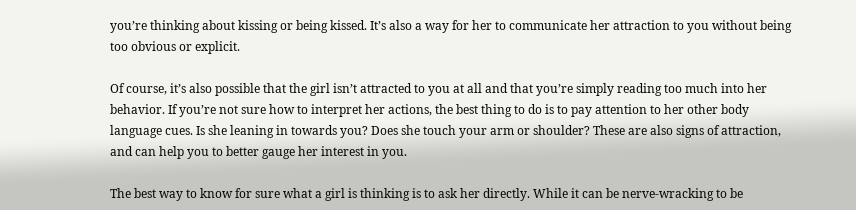you’re thinking about kissing or being kissed. It’s also a way for her to communicate her attraction to you without being too obvious or explicit.

Of course, it’s also possible that the girl isn’t attracted to you at all and that you’re simply reading too much into her behavior. If you’re not sure how to interpret her actions, the best thing to do is to pay attention to her other body language cues. Is she leaning in towards you? Does she touch your arm or shoulder? These are also signs of attraction, and can help you to better gauge her interest in you.

The best way to know for sure what a girl is thinking is to ask her directly. While it can be nerve-wracking to be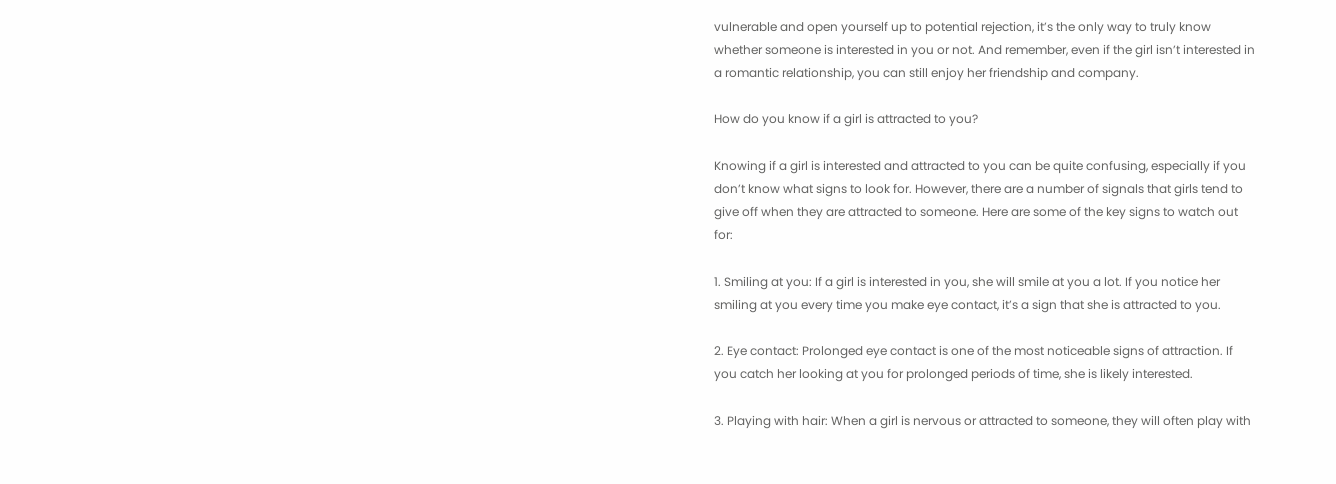vulnerable and open yourself up to potential rejection, it’s the only way to truly know whether someone is interested in you or not. And remember, even if the girl isn’t interested in a romantic relationship, you can still enjoy her friendship and company.

How do you know if a girl is attracted to you?

Knowing if a girl is interested and attracted to you can be quite confusing, especially if you don’t know what signs to look for. However, there are a number of signals that girls tend to give off when they are attracted to someone. Here are some of the key signs to watch out for:

1. Smiling at you: If a girl is interested in you, she will smile at you a lot. If you notice her smiling at you every time you make eye contact, it’s a sign that she is attracted to you.

2. Eye contact: Prolonged eye contact is one of the most noticeable signs of attraction. If you catch her looking at you for prolonged periods of time, she is likely interested.

3. Playing with hair: When a girl is nervous or attracted to someone, they will often play with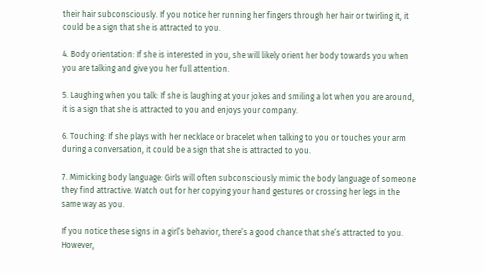their hair subconsciously. If you notice her running her fingers through her hair or twirling it, it could be a sign that she is attracted to you.

4. Body orientation: If she is interested in you, she will likely orient her body towards you when you are talking and give you her full attention.

5. Laughing when you talk: If she is laughing at your jokes and smiling a lot when you are around, it is a sign that she is attracted to you and enjoys your company.

6. Touching: If she plays with her necklace or bracelet when talking to you or touches your arm during a conversation, it could be a sign that she is attracted to you.

7. Mimicking body language: Girls will often subconsciously mimic the body language of someone they find attractive. Watch out for her copying your hand gestures or crossing her legs in the same way as you.

If you notice these signs in a girl’s behavior, there’s a good chance that she’s attracted to you. However,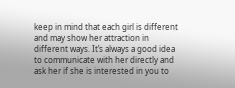keep in mind that each girl is different and may show her attraction in different ways. It’s always a good idea to communicate with her directly and ask her if she is interested in you to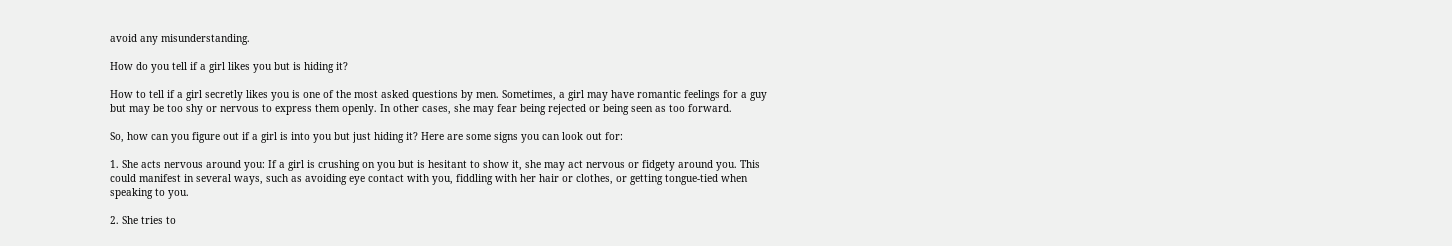avoid any misunderstanding.

How do you tell if a girl likes you but is hiding it?

How to tell if a girl secretly likes you is one of the most asked questions by men. Sometimes, a girl may have romantic feelings for a guy but may be too shy or nervous to express them openly. In other cases, she may fear being rejected or being seen as too forward.

So, how can you figure out if a girl is into you but just hiding it? Here are some signs you can look out for:

1. She acts nervous around you: If a girl is crushing on you but is hesitant to show it, she may act nervous or fidgety around you. This could manifest in several ways, such as avoiding eye contact with you, fiddling with her hair or clothes, or getting tongue-tied when speaking to you.

2. She tries to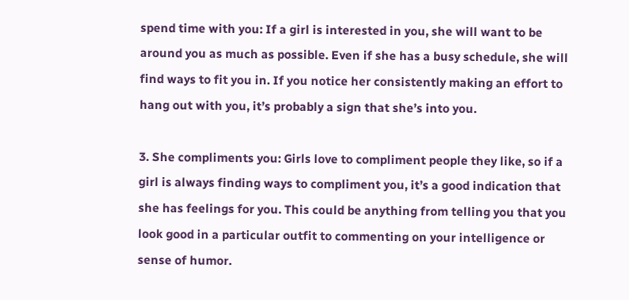spend time with you: If a girl is interested in you, she will want to be around you as much as possible. Even if she has a busy schedule, she will find ways to fit you in. If you notice her consistently making an effort to hang out with you, it’s probably a sign that she’s into you.

3. She compliments you: Girls love to compliment people they like, so if a girl is always finding ways to compliment you, it’s a good indication that she has feelings for you. This could be anything from telling you that you look good in a particular outfit to commenting on your intelligence or sense of humor.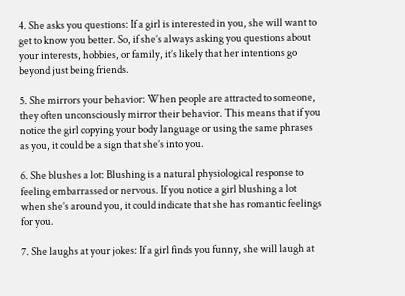4. She asks you questions: If a girl is interested in you, she will want to get to know you better. So, if she’s always asking you questions about your interests, hobbies, or family, it’s likely that her intentions go beyond just being friends.

5. She mirrors your behavior: When people are attracted to someone, they often unconsciously mirror their behavior. This means that if you notice the girl copying your body language or using the same phrases as you, it could be a sign that she’s into you.

6. She blushes a lot: Blushing is a natural physiological response to feeling embarrassed or nervous. If you notice a girl blushing a lot when she’s around you, it could indicate that she has romantic feelings for you.

7. She laughs at your jokes: If a girl finds you funny, she will laugh at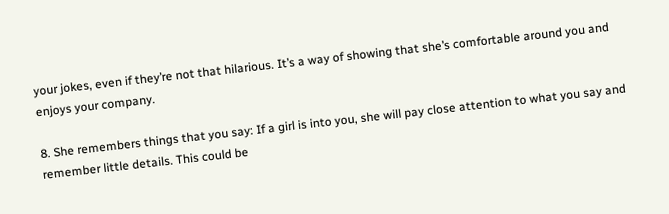your jokes, even if they’re not that hilarious. It’s a way of showing that she’s comfortable around you and enjoys your company.

8. She remembers things that you say: If a girl is into you, she will pay close attention to what you say and remember little details. This could be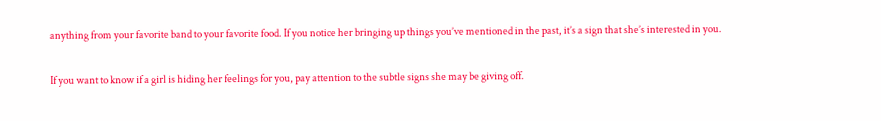anything from your favorite band to your favorite food. If you notice her bringing up things you’ve mentioned in the past, it’s a sign that she’s interested in you.

If you want to know if a girl is hiding her feelings for you, pay attention to the subtle signs she may be giving off.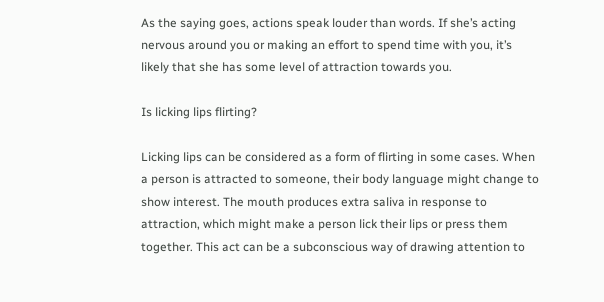As the saying goes, actions speak louder than words. If she’s acting nervous around you or making an effort to spend time with you, it’s likely that she has some level of attraction towards you.

Is licking lips flirting?

Licking lips can be considered as a form of flirting in some cases. When a person is attracted to someone, their body language might change to show interest. The mouth produces extra saliva in response to attraction, which might make a person lick their lips or press them together. This act can be a subconscious way of drawing attention to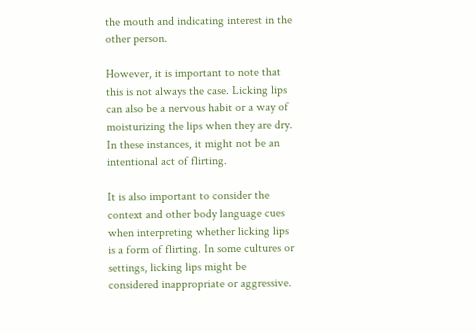the mouth and indicating interest in the other person.

However, it is important to note that this is not always the case. Licking lips can also be a nervous habit or a way of moisturizing the lips when they are dry. In these instances, it might not be an intentional act of flirting.

It is also important to consider the context and other body language cues when interpreting whether licking lips is a form of flirting. In some cultures or settings, licking lips might be considered inappropriate or aggressive.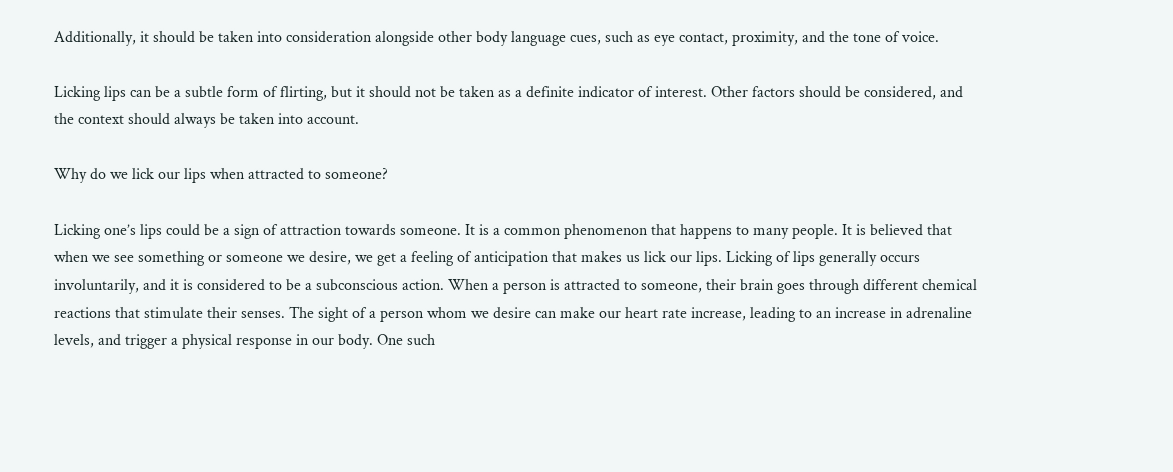Additionally, it should be taken into consideration alongside other body language cues, such as eye contact, proximity, and the tone of voice.

Licking lips can be a subtle form of flirting, but it should not be taken as a definite indicator of interest. Other factors should be considered, and the context should always be taken into account.

Why do we lick our lips when attracted to someone?

Licking one’s lips could be a sign of attraction towards someone. It is a common phenomenon that happens to many people. It is believed that when we see something or someone we desire, we get a feeling of anticipation that makes us lick our lips. Licking of lips generally occurs involuntarily, and it is considered to be a subconscious action. When a person is attracted to someone, their brain goes through different chemical reactions that stimulate their senses. The sight of a person whom we desire can make our heart rate increase, leading to an increase in adrenaline levels, and trigger a physical response in our body. One such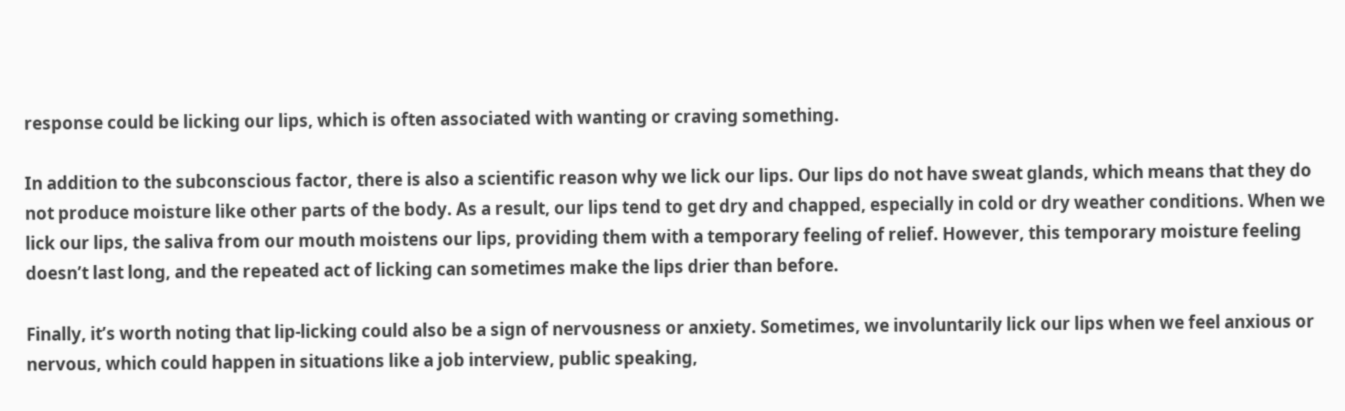response could be licking our lips, which is often associated with wanting or craving something.

In addition to the subconscious factor, there is also a scientific reason why we lick our lips. Our lips do not have sweat glands, which means that they do not produce moisture like other parts of the body. As a result, our lips tend to get dry and chapped, especially in cold or dry weather conditions. When we lick our lips, the saliva from our mouth moistens our lips, providing them with a temporary feeling of relief. However, this temporary moisture feeling doesn’t last long, and the repeated act of licking can sometimes make the lips drier than before.

Finally, it’s worth noting that lip-licking could also be a sign of nervousness or anxiety. Sometimes, we involuntarily lick our lips when we feel anxious or nervous, which could happen in situations like a job interview, public speaking,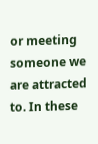or meeting someone we are attracted to. In these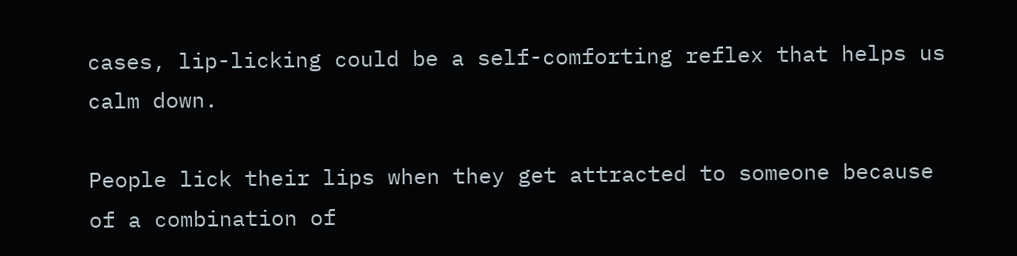cases, lip-licking could be a self-comforting reflex that helps us calm down.

People lick their lips when they get attracted to someone because of a combination of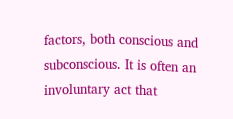factors, both conscious and subconscious. It is often an involuntary act that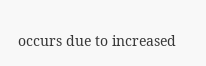occurs due to increased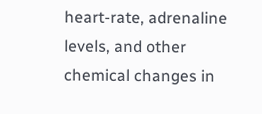heart-rate, adrenaline levels, and other chemical changes in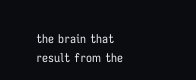the brain that result from the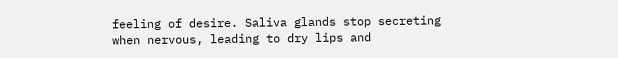feeling of desire. Saliva glands stop secreting when nervous, leading to dry lips and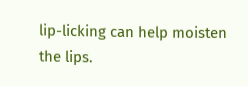lip-licking can help moisten the lips.